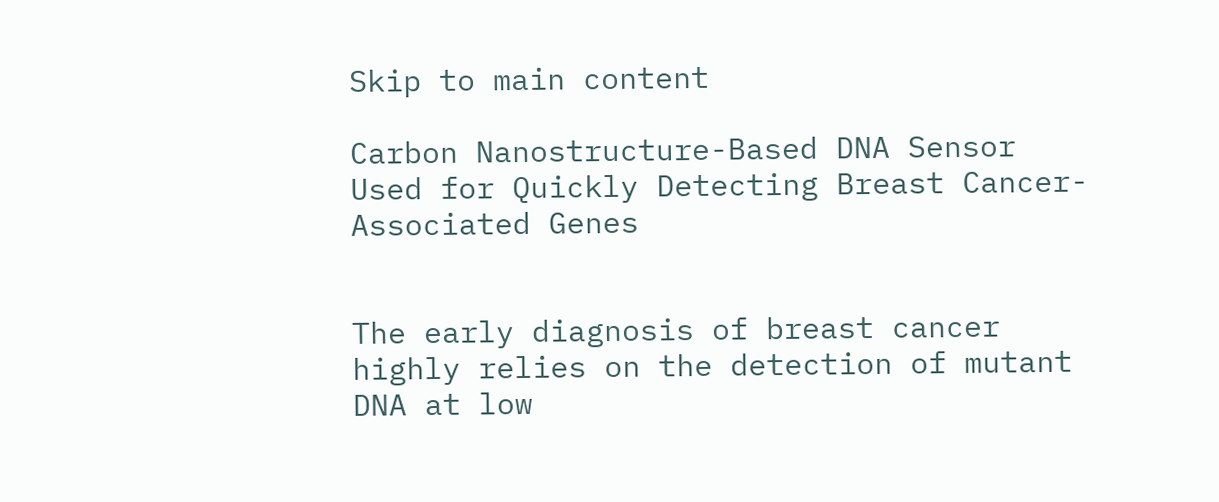Skip to main content

Carbon Nanostructure-Based DNA Sensor Used for Quickly Detecting Breast Cancer-Associated Genes


The early diagnosis of breast cancer highly relies on the detection of mutant DNA at low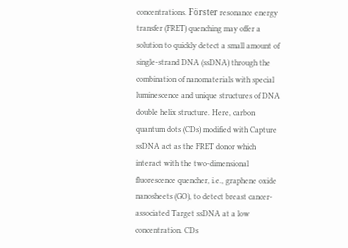concentrations. Förster resonance energy transfer (FRET) quenching may offer a solution to quickly detect a small amount of single-strand DNA (ssDNA) through the combination of nanomaterials with special luminescence and unique structures of DNA double helix structure. Here, carbon quantum dots (CDs) modified with Capture ssDNA act as the FRET donor which interact with the two-dimensional fluorescence quencher, i.e., graphene oxide nanosheets (GO), to detect breast cancer-associated Target ssDNA at a low concentration. CDs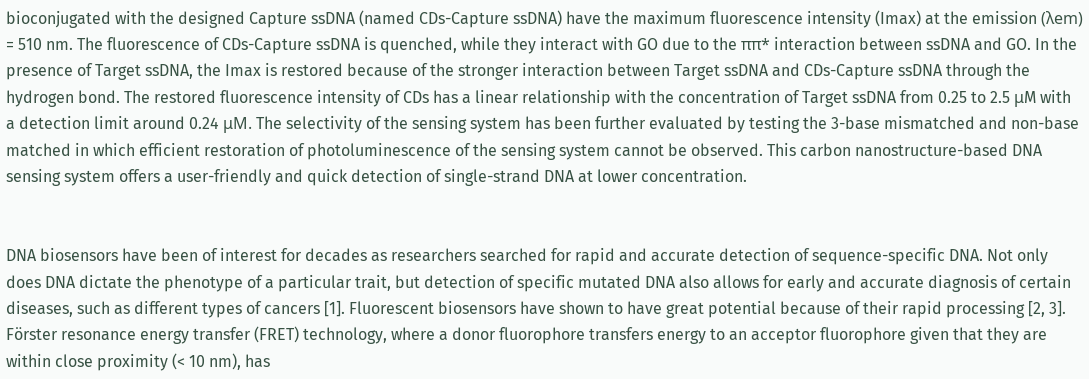bioconjugated with the designed Capture ssDNA (named CDs-Capture ssDNA) have the maximum fluorescence intensity (Imax) at the emission (λem) = 510 nm. The fluorescence of CDs-Capture ssDNA is quenched, while they interact with GO due to the ππ* interaction between ssDNA and GO. In the presence of Target ssDNA, the Imax is restored because of the stronger interaction between Target ssDNA and CDs-Capture ssDNA through the hydrogen bond. The restored fluorescence intensity of CDs has a linear relationship with the concentration of Target ssDNA from 0.25 to 2.5 μM with a detection limit around 0.24 μM. The selectivity of the sensing system has been further evaluated by testing the 3-base mismatched and non-base matched in which efficient restoration of photoluminescence of the sensing system cannot be observed. This carbon nanostructure-based DNA sensing system offers a user-friendly and quick detection of single-strand DNA at lower concentration.


DNA biosensors have been of interest for decades as researchers searched for rapid and accurate detection of sequence-specific DNA. Not only does DNA dictate the phenotype of a particular trait, but detection of specific mutated DNA also allows for early and accurate diagnosis of certain diseases, such as different types of cancers [1]. Fluorescent biosensors have shown to have great potential because of their rapid processing [2, 3]. Förster resonance energy transfer (FRET) technology, where a donor fluorophore transfers energy to an acceptor fluorophore given that they are within close proximity (< 10 nm), has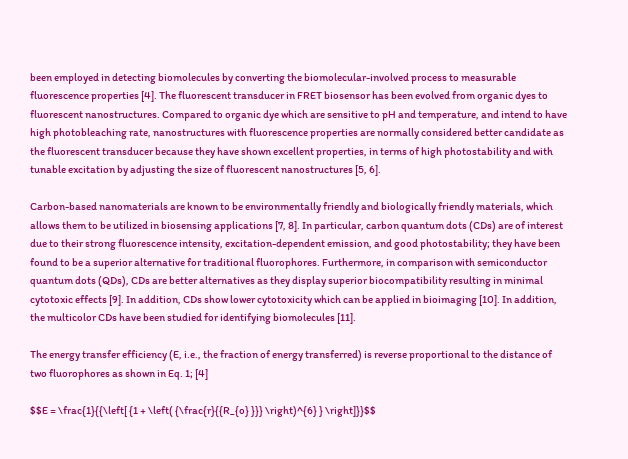been employed in detecting biomolecules by converting the biomolecular-involved process to measurable fluorescence properties [4]. The fluorescent transducer in FRET biosensor has been evolved from organic dyes to fluorescent nanostructures. Compared to organic dye which are sensitive to pH and temperature, and intend to have high photobleaching rate, nanostructures with fluorescence properties are normally considered better candidate as the fluorescent transducer because they have shown excellent properties, in terms of high photostability and with tunable excitation by adjusting the size of fluorescent nanostructures [5, 6].

Carbon-based nanomaterials are known to be environmentally friendly and biologically friendly materials, which allows them to be utilized in biosensing applications [7, 8]. In particular, carbon quantum dots (CDs) are of interest due to their strong fluorescence intensity, excitation-dependent emission, and good photostability; they have been found to be a superior alternative for traditional fluorophores. Furthermore, in comparison with semiconductor quantum dots (QDs), CDs are better alternatives as they display superior biocompatibility resulting in minimal cytotoxic effects [9]. In addition, CDs show lower cytotoxicity which can be applied in bioimaging [10]. In addition, the multicolor CDs have been studied for identifying biomolecules [11].

The energy transfer efficiency (E, i.e., the fraction of energy transferred) is reverse proportional to the distance of two fluorophores as shown in Eq. 1; [4]

$$E = \frac{1}{{\left[ {1 + \left( {\frac{r}{{R_{o} }}} \right)^{6} } \right]}}$$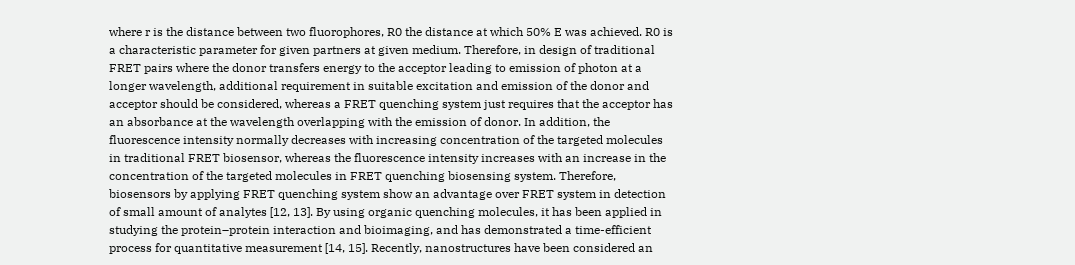where r is the distance between two fluorophores, R0 the distance at which 50% E was achieved. R0 is a characteristic parameter for given partners at given medium. Therefore, in design of traditional FRET pairs where the donor transfers energy to the acceptor leading to emission of photon at a longer wavelength, additional requirement in suitable excitation and emission of the donor and acceptor should be considered, whereas a FRET quenching system just requires that the acceptor has an absorbance at the wavelength overlapping with the emission of donor. In addition, the fluorescence intensity normally decreases with increasing concentration of the targeted molecules in traditional FRET biosensor, whereas the fluorescence intensity increases with an increase in the concentration of the targeted molecules in FRET quenching biosensing system. Therefore, biosensors by applying FRET quenching system show an advantage over FRET system in detection of small amount of analytes [12, 13]. By using organic quenching molecules, it has been applied in studying the protein–protein interaction and bioimaging, and has demonstrated a time-efficient process for quantitative measurement [14, 15]. Recently, nanostructures have been considered an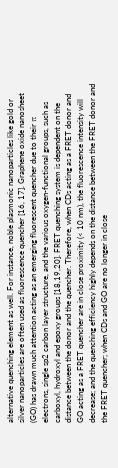alternative quenching element as well. For instance, noble plasmonic nanoparticles like gold or silver nanoparticles are often used as fluorescence quencher [16, 17]. Graphene oxide nanosheet (GO) has drawn much attention acting as an emerging fluorescent quencher due to their π electrons, single sp2 carbon layer structure, and the various oxygen-functional groups, such as carboxyl, hydroxyl and epoxy groups [18,19,20]. FRET quenching system is dependent on the distance between the donor and the quencher. Therefore, when CDs acting as a FRET donor and GO acting as a FRET quencher are in close proximity (< 10 nm), the fluorescence intensity will decrease; and the quenching efficiency highly depends on the distance between the FRET donor and the FRET quencher; when CDs and GO are no longer in close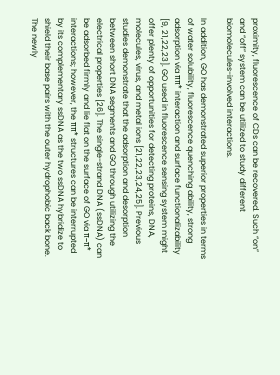proximity, fluorescence of CDs can be recovered. Such “on” and “off” system can be utilized to study different biomolecules-involved interactions.

In addition, GO has demonstrated superior properties in terms of water solubility, fluorescence quenching ability, strong adsorption via ππ* interaction and surface functionalizability [9, 21,22,23]. GO used in fluorescence sensing system might offer plenty of opportunities for detecting proteins, DNA, molecules, virus, and metal ions [21,22,23,24,25]. Previous studies demonstrate that the adsorption and desorption between short DNA segments and GO through utilizing the electrical properties [26]. The single-strand DNA (ssDNA) can be adsorbed firmly and lie flat on the surface of GO via π–π* interactions; however, the ππ* structures can be interrupted by its complementary ssDNA as the two ssDNA hybridize to shield their base pairs with the outer hydrophobic back bone. The newly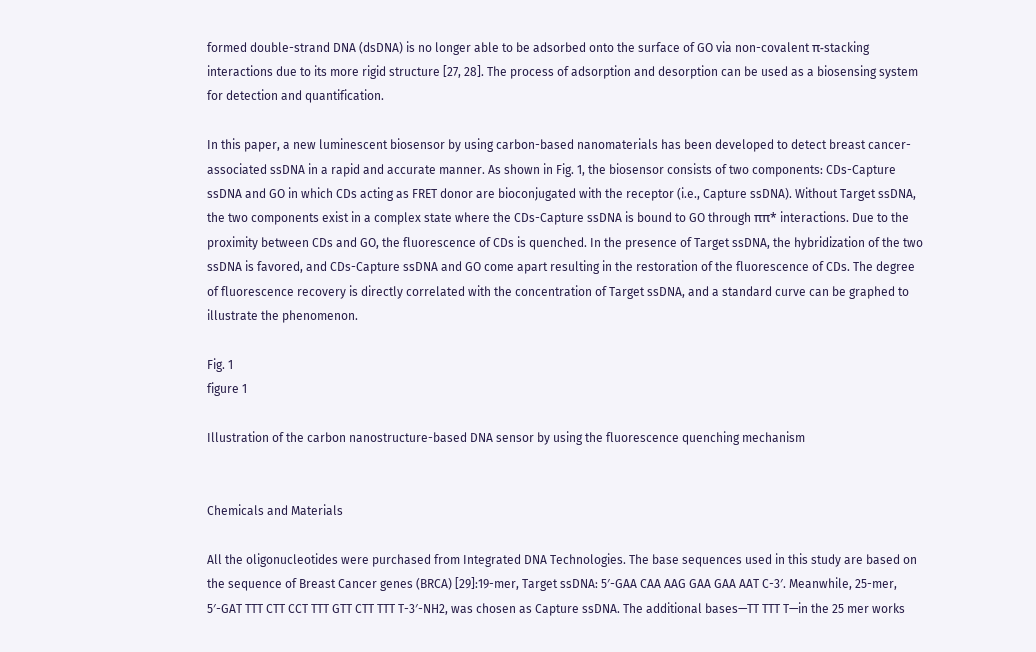formed double-strand DNA (dsDNA) is no longer able to be adsorbed onto the surface of GO via non-covalent π-stacking interactions due to its more rigid structure [27, 28]. The process of adsorption and desorption can be used as a biosensing system for detection and quantification.

In this paper, a new luminescent biosensor by using carbon-based nanomaterials has been developed to detect breast cancer-associated ssDNA in a rapid and accurate manner. As shown in Fig. 1, the biosensor consists of two components: CDs-Capture ssDNA and GO in which CDs acting as FRET donor are bioconjugated with the receptor (i.e., Capture ssDNA). Without Target ssDNA, the two components exist in a complex state where the CDs-Capture ssDNA is bound to GO through ππ* interactions. Due to the proximity between CDs and GO, the fluorescence of CDs is quenched. In the presence of Target ssDNA, the hybridization of the two ssDNA is favored, and CDs-Capture ssDNA and GO come apart resulting in the restoration of the fluorescence of CDs. The degree of fluorescence recovery is directly correlated with the concentration of Target ssDNA, and a standard curve can be graphed to illustrate the phenomenon.

Fig. 1
figure 1

Illustration of the carbon nanostructure-based DNA sensor by using the fluorescence quenching mechanism


Chemicals and Materials

All the oligonucleotides were purchased from Integrated DNA Technologies. The base sequences used in this study are based on the sequence of Breast Cancer genes (BRCA) [29]:19-mer, Target ssDNA: 5′-GAA CAA AAG GAA GAA AAT C-3′. Meanwhile, 25-mer, 5′-GAT TTT CTT CCT TTT GTT CTT TTT T-3′-NH2, was chosen as Capture ssDNA. The additional bases—TT TTT T—in the 25 mer works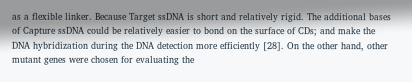as a flexible linker. Because Target ssDNA is short and relatively rigid. The additional bases of Capture ssDNA could be relatively easier to bond on the surface of CDs; and make the DNA hybridization during the DNA detection more efficiently [28]. On the other hand, other mutant genes were chosen for evaluating the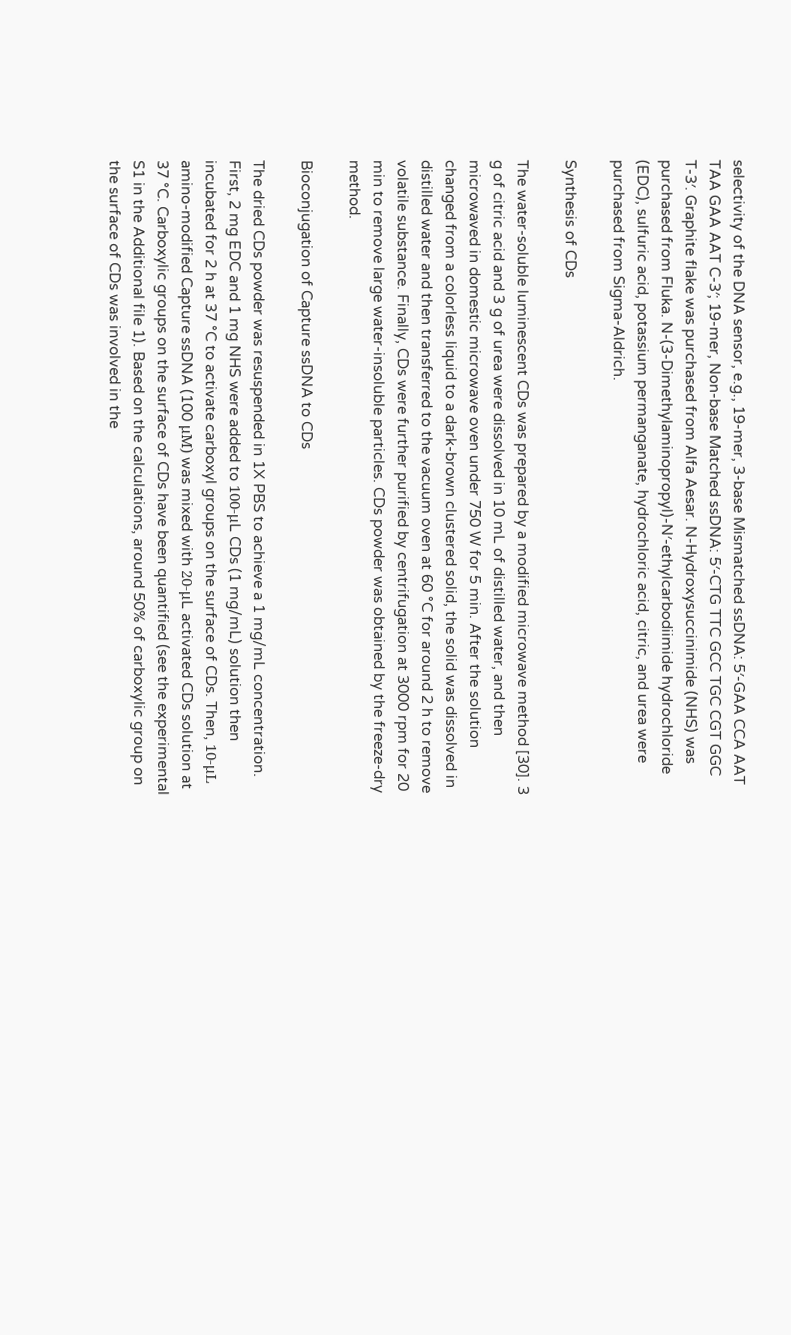selectivity of the DNA sensor, e.g., 19-mer, 3-base Mismatched ssDNA: 5′-GAA CCA AAT TAA GAA AAT C-3′; 19-mer, Non-base Matched ssDNA: 5′-CTG TTC GCC TGC CGT GGC T-3′. Graphite flake was purchased from Alfa Aesar. N-Hydroxysuccinimide (NHS) was purchased from Fluka. N-(3-Dimethylaminopropyl)-N′-ethylcarbodiimide hydrochloride (EDC), sulfuric acid, potassium permanganate, hydrochloric acid, citric, and urea were purchased from Sigma-Aldrich.

Synthesis of CDs

The water-soluble luminescent CDs was prepared by a modified microwave method [30]. 3 g of citric acid and 3 g of urea were dissolved in 10 mL of distilled water, and then microwaved in domestic microwave oven under 750 W for 5 min. After the solution changed from a colorless liquid to a dark-brown clustered solid, the solid was dissolved in distilled water and then transferred to the vacuum oven at 60 °C for around 2 h to remove volatile substance. Finally, CDs were further purified by centrifugation at 3000 rpm for 20 min to remove large water-insoluble particles. CDs powder was obtained by the freeze-dry method.

Bioconjugation of Capture ssDNA to CDs

The dried CDs powder was resuspended in 1X PBS to achieve a 1 mg/mL concentration. First, 2 mg EDC and 1 mg NHS were added to 100-μL CDs (1 mg/mL) solution then incubated for 2 h at 37 °C to activate carboxyl groups on the surface of CDs. Then, 10-μL amino-modified Capture ssDNA (100 μM) was mixed with 20-μL activated CDs solution at 37 °C. Carboxylic groups on the surface of CDs have been quantified (see the experimental S1 in the Additional file 1). Based on the calculations, around 50% of carboxylic group on the surface of CDs was involved in the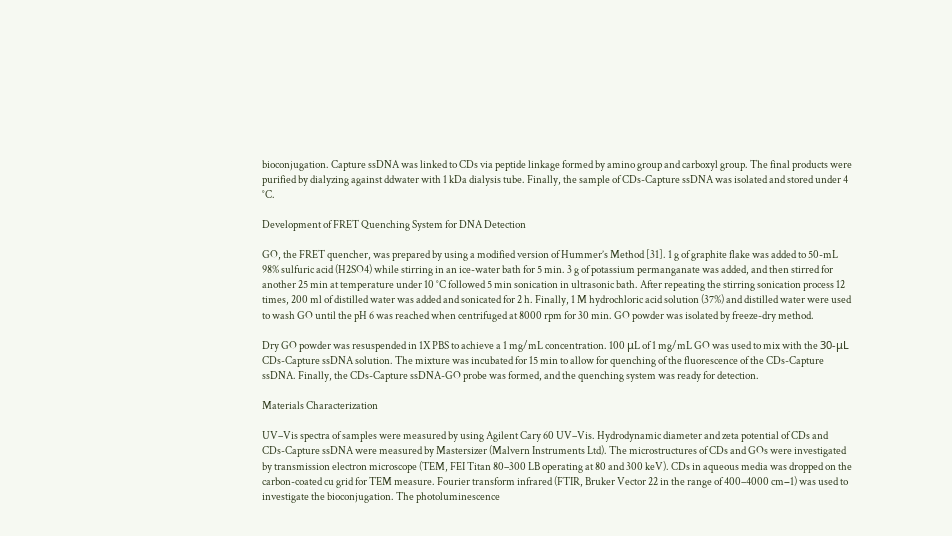bioconjugation. Capture ssDNA was linked to CDs via peptide linkage formed by amino group and carboxyl group. The final products were purified by dialyzing against ddwater with 1 kDa dialysis tube. Finally, the sample of CDs-Capture ssDNA was isolated and stored under 4 °C.

Development of FRET Quenching System for DNA Detection

GO, the FRET quencher, was prepared by using a modified version of Hummer’s Method [31]. 1 g of graphite flake was added to 50-mL 98% sulfuric acid (H2SO4) while stirring in an ice-water bath for 5 min. 3 g of potassium permanganate was added, and then stirred for another 25 min at temperature under 10 °C followed 5 min sonication in ultrasonic bath. After repeating the stirring sonication process 12 times, 200 ml of distilled water was added and sonicated for 2 h. Finally, 1 M hydrochloric acid solution (37%) and distilled water were used to wash GO until the pH 6 was reached when centrifuged at 8000 rpm for 30 min. GO powder was isolated by freeze-dry method.

Dry GO powder was resuspended in 1X PBS to achieve a 1 mg/mL concentration. 100 μL of 1 mg/mL GO was used to mix with the 30-μL CDs-Capture ssDNA solution. The mixture was incubated for 15 min to allow for quenching of the fluorescence of the CDs-Capture ssDNA. Finally, the CDs-Capture ssDNA-GO probe was formed, and the quenching system was ready for detection.

Materials Characterization

UV–Vis spectra of samples were measured by using Agilent Cary 60 UV–Vis. Hydrodynamic diameter and zeta potential of CDs and CDs-Capture ssDNA were measured by Mastersizer (Malvern Instruments Ltd). The microstructures of CDs and GOs were investigated by transmission electron microscope (TEM, FEI Titan 80–300 LB operating at 80 and 300 keV). CDs in aqueous media was dropped on the carbon-coated cu grid for TEM measure. Fourier transform infrared (FTIR, Bruker Vector 22 in the range of 400–4000 cm−1) was used to investigate the bioconjugation. The photoluminescence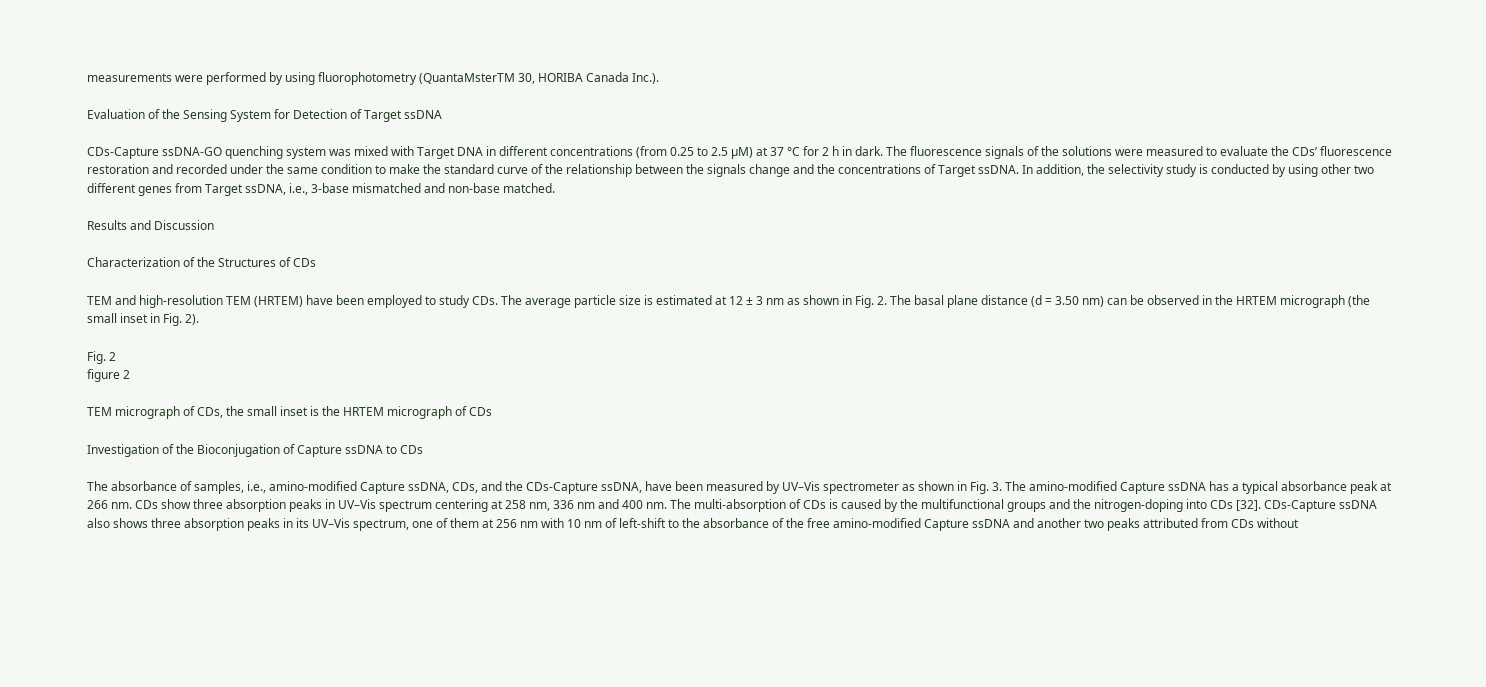measurements were performed by using fluorophotometry (QuantaMsterTM 30, HORIBA Canada Inc.).

Evaluation of the Sensing System for Detection of Target ssDNA

CDs-Capture ssDNA-GO quenching system was mixed with Target DNA in different concentrations (from 0.25 to 2.5 µM) at 37 °C for 2 h in dark. The fluorescence signals of the solutions were measured to evaluate the CDs’ fluorescence restoration and recorded under the same condition to make the standard curve of the relationship between the signals change and the concentrations of Target ssDNA. In addition, the selectivity study is conducted by using other two different genes from Target ssDNA, i.e., 3-base mismatched and non-base matched.

Results and Discussion

Characterization of the Structures of CDs

TEM and high-resolution TEM (HRTEM) have been employed to study CDs. The average particle size is estimated at 12 ± 3 nm as shown in Fig. 2. The basal plane distance (d = 3.50 nm) can be observed in the HRTEM micrograph (the small inset in Fig. 2).

Fig. 2
figure 2

TEM micrograph of CDs, the small inset is the HRTEM micrograph of CDs

Investigation of the Bioconjugation of Capture ssDNA to CDs

The absorbance of samples, i.e., amino-modified Capture ssDNA, CDs, and the CDs-Capture ssDNA, have been measured by UV–Vis spectrometer as shown in Fig. 3. The amino-modified Capture ssDNA has a typical absorbance peak at 266 nm. CDs show three absorption peaks in UV–Vis spectrum centering at 258 nm, 336 nm and 400 nm. The multi-absorption of CDs is caused by the multifunctional groups and the nitrogen-doping into CDs [32]. CDs-Capture ssDNA also shows three absorption peaks in its UV–Vis spectrum, one of them at 256 nm with 10 nm of left-shift to the absorbance of the free amino-modified Capture ssDNA and another two peaks attributed from CDs without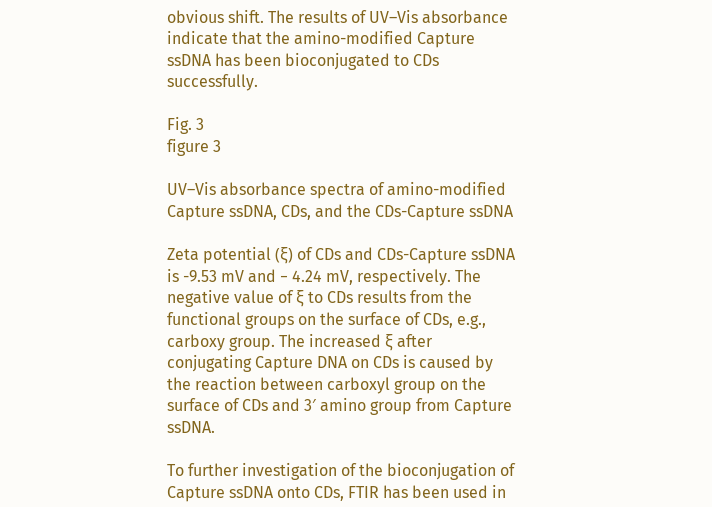obvious shift. The results of UV–Vis absorbance indicate that the amino-modified Capture ssDNA has been bioconjugated to CDs successfully.

Fig. 3
figure 3

UV–Vis absorbance spectra of amino-modified Capture ssDNA, CDs, and the CDs-Capture ssDNA

Zeta potential (ξ) of CDs and CDs-Capture ssDNA is -9.53 mV and − 4.24 mV, respectively. The negative value of ξ to CDs results from the functional groups on the surface of CDs, e.g., carboxy group. The increased ξ after conjugating Capture DNA on CDs is caused by the reaction between carboxyl group on the surface of CDs and 3′ amino group from Capture ssDNA.

To further investigation of the bioconjugation of Capture ssDNA onto CDs, FTIR has been used in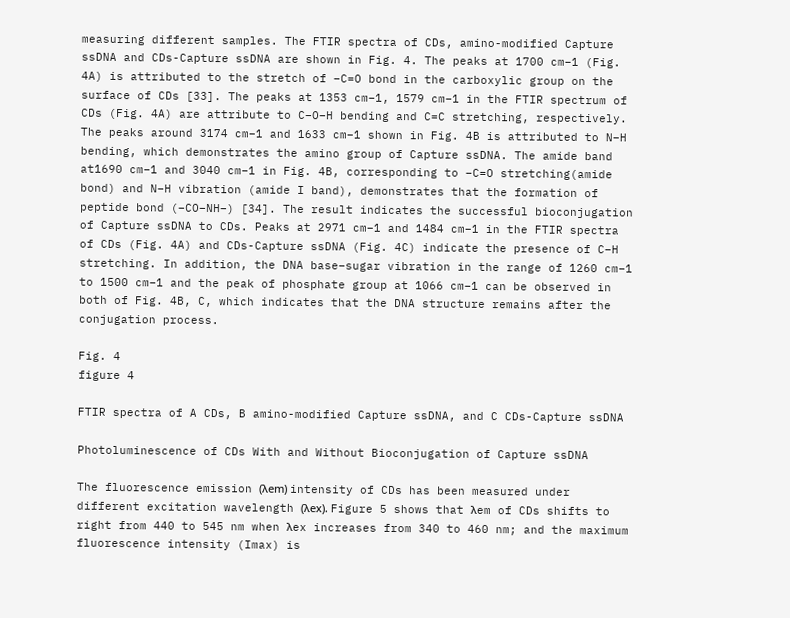measuring different samples. The FTIR spectra of CDs, amino-modified Capture ssDNA and CDs-Capture ssDNA are shown in Fig. 4. The peaks at 1700 cm−1 (Fig. 4A) is attributed to the stretch of –C=O bond in the carboxylic group on the surface of CDs [33]. The peaks at 1353 cm−1, 1579 cm−1 in the FTIR spectrum of CDs (Fig. 4A) are attribute to C–O–H bending and C=C stretching, respectively. The peaks around 3174 cm−1 and 1633 cm−1 shown in Fig. 4B is attributed to N–H bending, which demonstrates the amino group of Capture ssDNA. The amide band at1690 cm−1 and 3040 cm−1 in Fig. 4B, corresponding to –C=O stretching(amide bond) and N–H vibration (amide I band), demonstrates that the formation of peptide bond (–CO–NH–) [34]. The result indicates the successful bioconjugation of Capture ssDNA to CDs. Peaks at 2971 cm−1 and 1484 cm−1 in the FTIR spectra of CDs (Fig. 4A) and CDs-Capture ssDNA (Fig. 4C) indicate the presence of C–H stretching. In addition, the DNA base–sugar vibration in the range of 1260 cm−1 to 1500 cm−1 and the peak of phosphate group at 1066 cm−1 can be observed in both of Fig. 4B, C, which indicates that the DNA structure remains after the conjugation process.

Fig. 4
figure 4

FTIR spectra of A CDs, B amino-modified Capture ssDNA, and C CDs-Capture ssDNA

Photoluminescence of CDs With and Without Bioconjugation of Capture ssDNA

The fluorescence emission (λem) intensity of CDs has been measured under different excitation wavelength (λex). Figure 5 shows that λem of CDs shifts to right from 440 to 545 nm when λex increases from 340 to 460 nm; and the maximum fluorescence intensity (Imax) is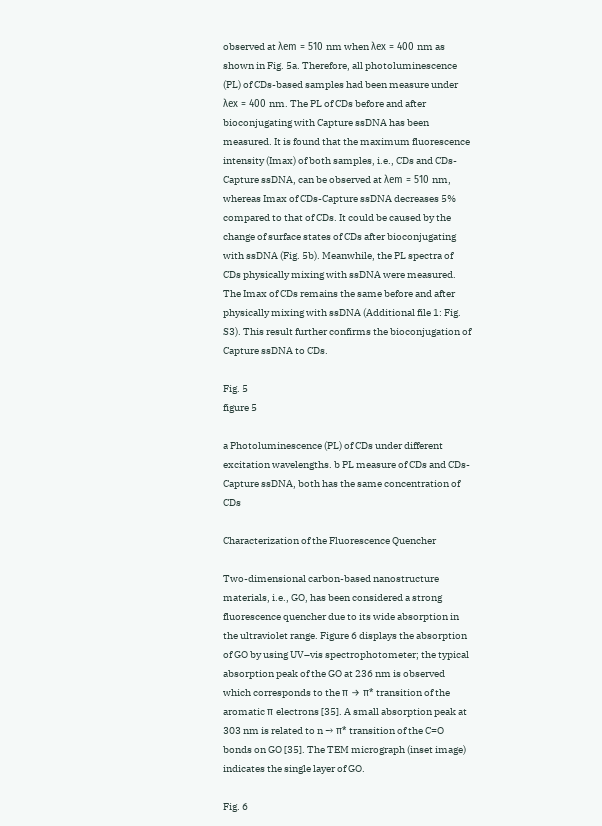observed at λem = 510 nm when λex = 400 nm as shown in Fig. 5a. Therefore, all photoluminescence (PL) of CDs-based samples had been measure under λex = 400 nm. The PL of CDs before and after bioconjugating with Capture ssDNA has been measured. It is found that the maximum fluorescence intensity (Imax) of both samples, i.e., CDs and CDs-Capture ssDNA, can be observed at λem = 510 nm, whereas Imax of CDs-Capture ssDNA decreases 5% compared to that of CDs. It could be caused by the change of surface states of CDs after bioconjugating with ssDNA (Fig. 5b). Meanwhile, the PL spectra of CDs physically mixing with ssDNA were measured. The Imax of CDs remains the same before and after physically mixing with ssDNA (Additional file 1: Fig. S3). This result further confirms the bioconjugation of Capture ssDNA to CDs.

Fig. 5
figure 5

a Photoluminescence (PL) of CDs under different excitation wavelengths. b PL measure of CDs and CDs-Capture ssDNA, both has the same concentration of CDs

Characterization of the Fluorescence Quencher

Two-dimensional carbon-based nanostructure materials, i.e., GO, has been considered a strong fluorescence quencher due to its wide absorption in the ultraviolet range. Figure 6 displays the absorption of GO by using UV–vis spectrophotometer; the typical absorption peak of the GO at 236 nm is observed which corresponds to the π → π* transition of the aromatic π electrons [35]. A small absorption peak at 303 nm is related to n → π* transition of the C=O bonds on GO [35]. The TEM micrograph (inset image) indicates the single layer of GO.

Fig. 6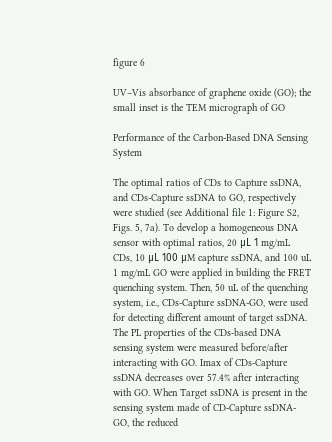figure 6

UV–Vis absorbance of graphene oxide (GO); the small inset is the TEM micrograph of GO

Performance of the Carbon-Based DNA Sensing System

The optimal ratios of CDs to Capture ssDNA, and CDs-Capture ssDNA to GO, respectively were studied (see Additional file 1: Figure S2, Figs. 5, 7a). To develop a homogeneous DNA sensor with optimal ratios, 20 μL 1 mg/mL CDs, 10 μL 100 μM capture ssDNA, and 100 uL 1 mg/mL GO were applied in building the FRET quenching system. Then, 50 uL of the quenching system, i.e., CDs-Capture ssDNA-GO, were used for detecting different amount of target ssDNA. The PL properties of the CDs-based DNA sensing system were measured before/after interacting with GO. Imax of CDs-Capture ssDNA decreases over 57.4% after interacting with GO. When Target ssDNA is present in the sensing system made of CD-Capture ssDNA-GO, the reduced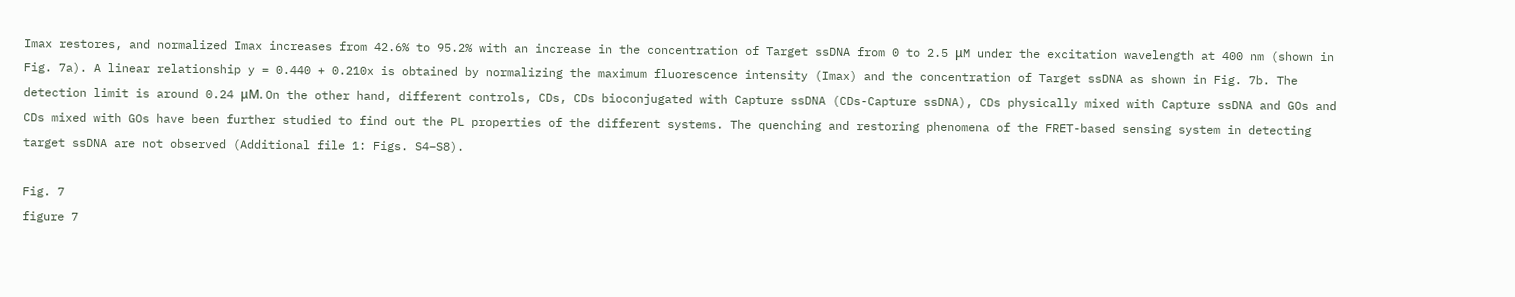Imax restores, and normalized Imax increases from 42.6% to 95.2% with an increase in the concentration of Target ssDNA from 0 to 2.5 μM under the excitation wavelength at 400 nm (shown in Fig. 7a). A linear relationship y = 0.440 + 0.210x is obtained by normalizing the maximum fluorescence intensity (Imax) and the concentration of Target ssDNA as shown in Fig. 7b. The detection limit is around 0.24 μM. On the other hand, different controls, CDs, CDs bioconjugated with Capture ssDNA (CDs-Capture ssDNA), CDs physically mixed with Capture ssDNA and GOs and CDs mixed with GOs have been further studied to find out the PL properties of the different systems. The quenching and restoring phenomena of the FRET-based sensing system in detecting target ssDNA are not observed (Additional file 1: Figs. S4–S8).

Fig. 7
figure 7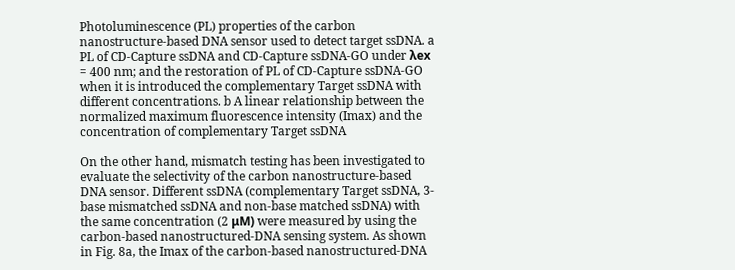Photoluminescence (PL) properties of the carbon nanostructure-based DNA sensor used to detect target ssDNA. a PL of CD-Capture ssDNA and CD-Capture ssDNA-GO under λex = 400 nm; and the restoration of PL of CD-Capture ssDNA-GO when it is introduced the complementary Target ssDNA with different concentrations. b A linear relationship between the normalized maximum fluorescence intensity (Imax) and the concentration of complementary Target ssDNA

On the other hand, mismatch testing has been investigated to evaluate the selectivity of the carbon nanostructure-based DNA sensor. Different ssDNA (complementary Target ssDNA, 3-base mismatched ssDNA and non-base matched ssDNA) with the same concentration (2 μM) were measured by using the carbon-based nanostructured-DNA sensing system. As shown in Fig. 8a, the Imax of the carbon-based nanostructured-DNA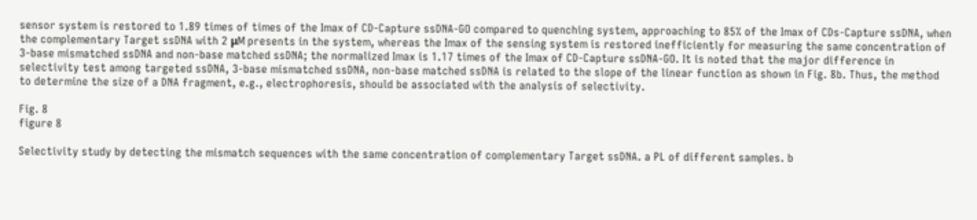sensor system is restored to 1.89 times of times of the Imax of CD-Capture ssDNA-GO compared to quenching system, approaching to 85% of the Imax of CDs-Capture ssDNA, when the complementary Target ssDNA with 2 μM presents in the system, whereas the Imax of the sensing system is restored inefficiently for measuring the same concentration of 3-base mismatched ssDNA and non-base matched ssDNA; the normalized Imax is 1.17 times of the Imax of CD-Capture ssDNA-GO. It is noted that the major difference in selectivity test among targeted ssDNA, 3-base mismatched ssDNA, non-base matched ssDNA is related to the slope of the linear function as shown in Fig. 8b. Thus, the method to determine the size of a DNA fragment, e.g., electrophoresis, should be associated with the analysis of selectivity.

Fig. 8
figure 8

Selectivity study by detecting the mismatch sequences with the same concentration of complementary Target ssDNA. a PL of different samples. b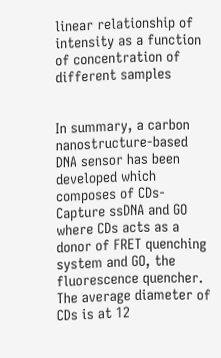linear relationship of intensity as a function of concentration of different samples


In summary, a carbon nanostructure-based DNA sensor has been developed which composes of CDs-Capture ssDNA and GO where CDs acts as a donor of FRET quenching system and GO, the fluorescence quencher. The average diameter of CDs is at 12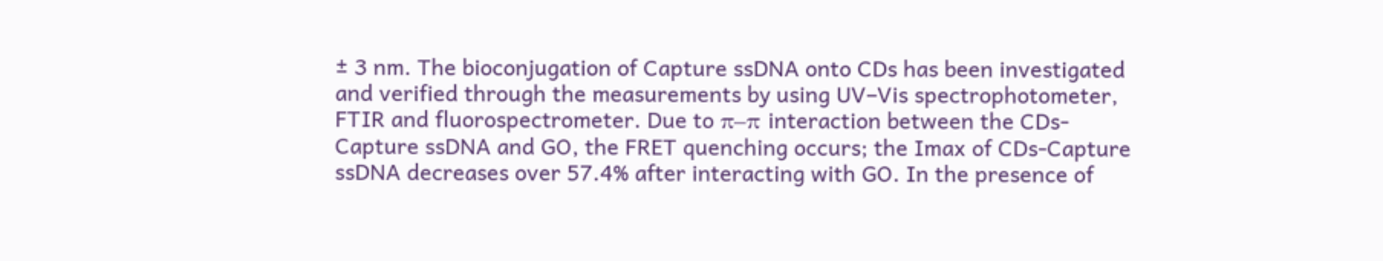± 3 nm. The bioconjugation of Capture ssDNA onto CDs has been investigated and verified through the measurements by using UV–Vis spectrophotometer, FTIR and fluorospectrometer. Due to π–π interaction between the CDs-Capture ssDNA and GO, the FRET quenching occurs; the Imax of CDs-Capture ssDNA decreases over 57.4% after interacting with GO. In the presence of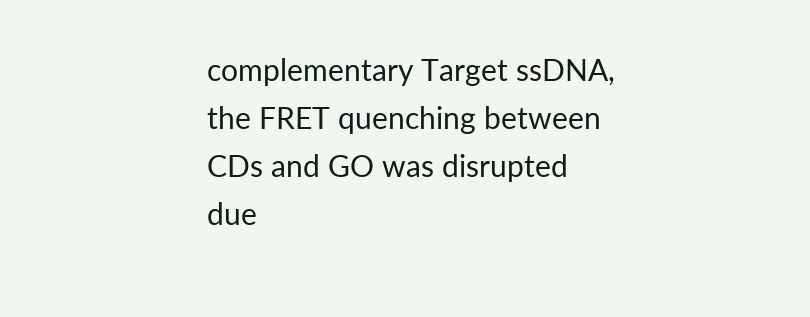complementary Target ssDNA, the FRET quenching between CDs and GO was disrupted due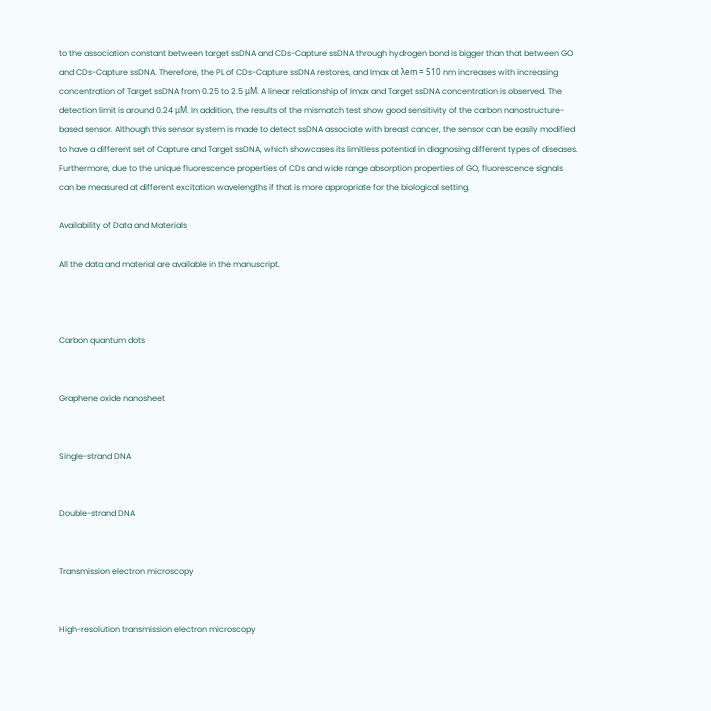to the association constant between target ssDNA and CDs-Capture ssDNA through hydrogen bond is bigger than that between GO and CDs-Capture ssDNA. Therefore, the PL of CDs-Capture ssDNA restores, and Imax at λem = 510 nm increases with increasing concentration of Target ssDNA from 0.25 to 2.5 μM. A linear relationship of Imax and Target ssDNA concentration is observed. The detection limit is around 0.24 μM. In addition, the results of the mismatch test show good sensitivity of the carbon nanostructure-based sensor. Although this sensor system is made to detect ssDNA associate with breast cancer, the sensor can be easily modified to have a different set of Capture and Target ssDNA, which showcases its limitless potential in diagnosing different types of diseases. Furthermore, due to the unique fluorescence properties of CDs and wide range absorption properties of GO, fluorescence signals can be measured at different excitation wavelengths if that is more appropriate for the biological setting.

Availability of Data and Materials

All the data and material are available in the manuscript.



Carbon quantum dots


Graphene oxide nanosheet


Single-strand DNA


Double-strand DNA


Transmission electron microscopy


High-resolution transmission electron microscopy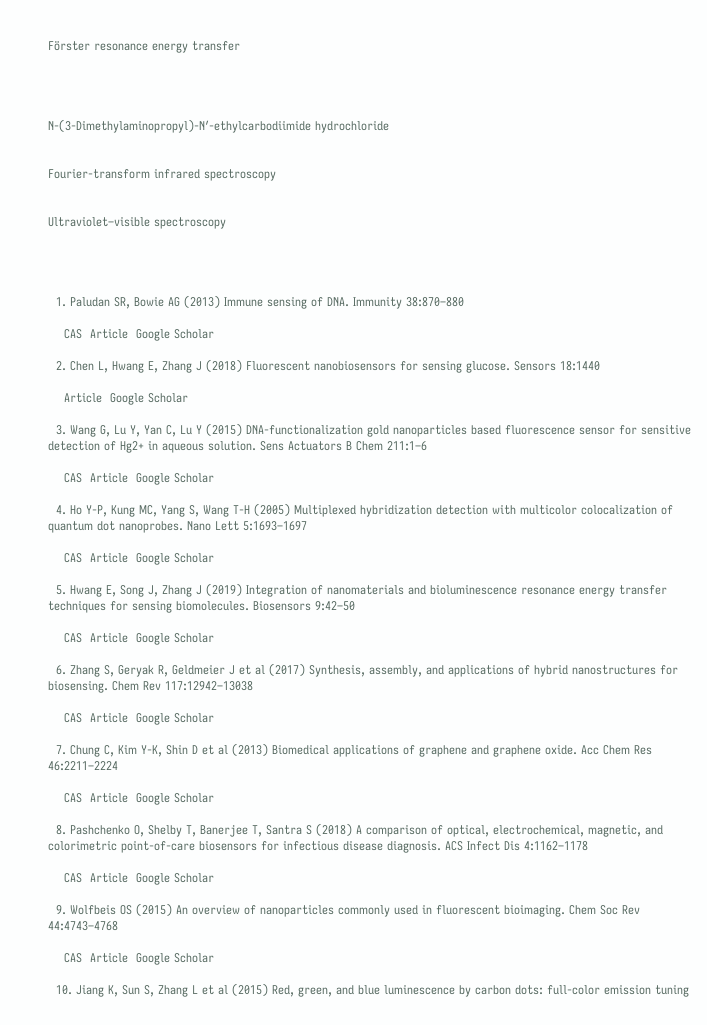Förster resonance energy transfer




N-(3-Dimethylaminopropyl)-N′-ethylcarbodiimide hydrochloride


Fourier-transform infrared spectroscopy


Ultraviolet–visible spectroscopy




  1. Paludan SR, Bowie AG (2013) Immune sensing of DNA. Immunity 38:870–880

    CAS  Article  Google Scholar

  2. Chen L, Hwang E, Zhang J (2018) Fluorescent nanobiosensors for sensing glucose. Sensors 18:1440

    Article  Google Scholar

  3. Wang G, Lu Y, Yan C, Lu Y (2015) DNA-functionalization gold nanoparticles based fluorescence sensor for sensitive detection of Hg2+ in aqueous solution. Sens Actuators B Chem 211:1–6

    CAS  Article  Google Scholar

  4. Ho Y-P, Kung MC, Yang S, Wang T-H (2005) Multiplexed hybridization detection with multicolor colocalization of quantum dot nanoprobes. Nano Lett 5:1693–1697

    CAS  Article  Google Scholar

  5. Hwang E, Song J, Zhang J (2019) Integration of nanomaterials and bioluminescence resonance energy transfer techniques for sensing biomolecules. Biosensors 9:42–50

    CAS  Article  Google Scholar

  6. Zhang S, Geryak R, Geldmeier J et al (2017) Synthesis, assembly, and applications of hybrid nanostructures for biosensing. Chem Rev 117:12942–13038

    CAS  Article  Google Scholar

  7. Chung C, Kim Y-K, Shin D et al (2013) Biomedical applications of graphene and graphene oxide. Acc Chem Res 46:2211–2224

    CAS  Article  Google Scholar

  8. Pashchenko O, Shelby T, Banerjee T, Santra S (2018) A comparison of optical, electrochemical, magnetic, and colorimetric point-of-care biosensors for infectious disease diagnosis. ACS Infect Dis 4:1162–1178

    CAS  Article  Google Scholar

  9. Wolfbeis OS (2015) An overview of nanoparticles commonly used in fluorescent bioimaging. Chem Soc Rev 44:4743–4768

    CAS  Article  Google Scholar

  10. Jiang K, Sun S, Zhang L et al (2015) Red, green, and blue luminescence by carbon dots: full-color emission tuning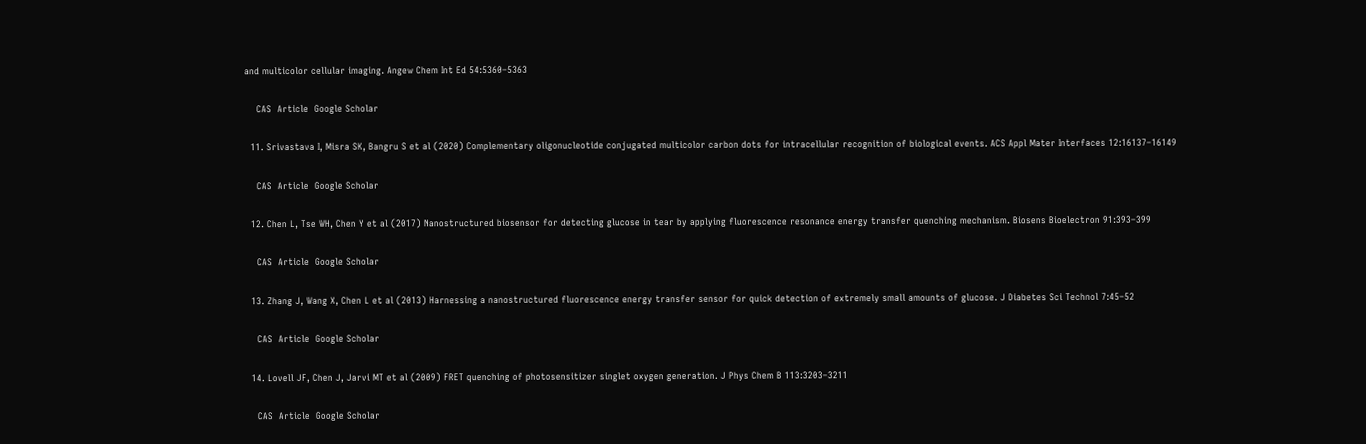and multicolor cellular imaging. Angew Chem Int Ed 54:5360–5363

    CAS  Article  Google Scholar

  11. Srivastava I, Misra SK, Bangru S et al (2020) Complementary oligonucleotide conjugated multicolor carbon dots for intracellular recognition of biological events. ACS Appl Mater Interfaces 12:16137–16149

    CAS  Article  Google Scholar

  12. Chen L, Tse WH, Chen Y et al (2017) Nanostructured biosensor for detecting glucose in tear by applying fluorescence resonance energy transfer quenching mechanism. Biosens Bioelectron 91:393–399

    CAS  Article  Google Scholar

  13. Zhang J, Wang X, Chen L et al (2013) Harnessing a nanostructured fluorescence energy transfer sensor for quick detection of extremely small amounts of glucose. J Diabetes Sci Technol 7:45–52

    CAS  Article  Google Scholar

  14. Lovell JF, Chen J, Jarvi MT et al (2009) FRET quenching of photosensitizer singlet oxygen generation. J Phys Chem B 113:3203–3211

    CAS  Article  Google Scholar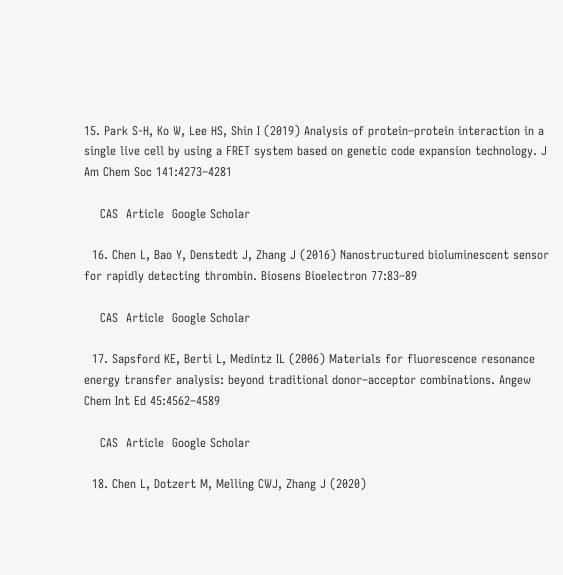15. Park S-H, Ko W, Lee HS, Shin I (2019) Analysis of protein–protein interaction in a single live cell by using a FRET system based on genetic code expansion technology. J Am Chem Soc 141:4273–4281

    CAS  Article  Google Scholar

  16. Chen L, Bao Y, Denstedt J, Zhang J (2016) Nanostructured bioluminescent sensor for rapidly detecting thrombin. Biosens Bioelectron 77:83–89

    CAS  Article  Google Scholar

  17. Sapsford KE, Berti L, Medintz IL (2006) Materials for fluorescence resonance energy transfer analysis: beyond traditional donor–acceptor combinations. Angew Chem Int Ed 45:4562–4589

    CAS  Article  Google Scholar

  18. Chen L, Dotzert M, Melling CWJ, Zhang J (2020)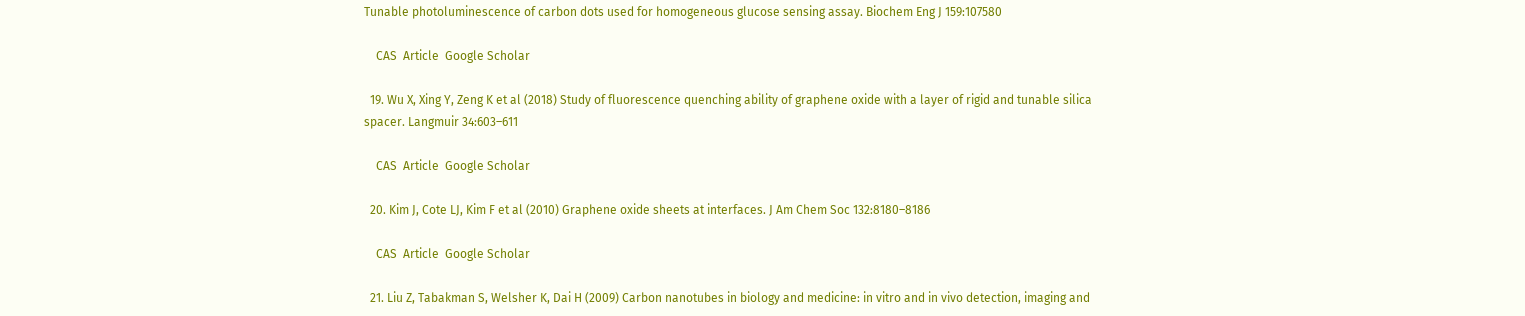Tunable photoluminescence of carbon dots used for homogeneous glucose sensing assay. Biochem Eng J 159:107580

    CAS  Article  Google Scholar

  19. Wu X, Xing Y, Zeng K et al (2018) Study of fluorescence quenching ability of graphene oxide with a layer of rigid and tunable silica spacer. Langmuir 34:603–611

    CAS  Article  Google Scholar

  20. Kim J, Cote LJ, Kim F et al (2010) Graphene oxide sheets at interfaces. J Am Chem Soc 132:8180–8186

    CAS  Article  Google Scholar

  21. Liu Z, Tabakman S, Welsher K, Dai H (2009) Carbon nanotubes in biology and medicine: in vitro and in vivo detection, imaging and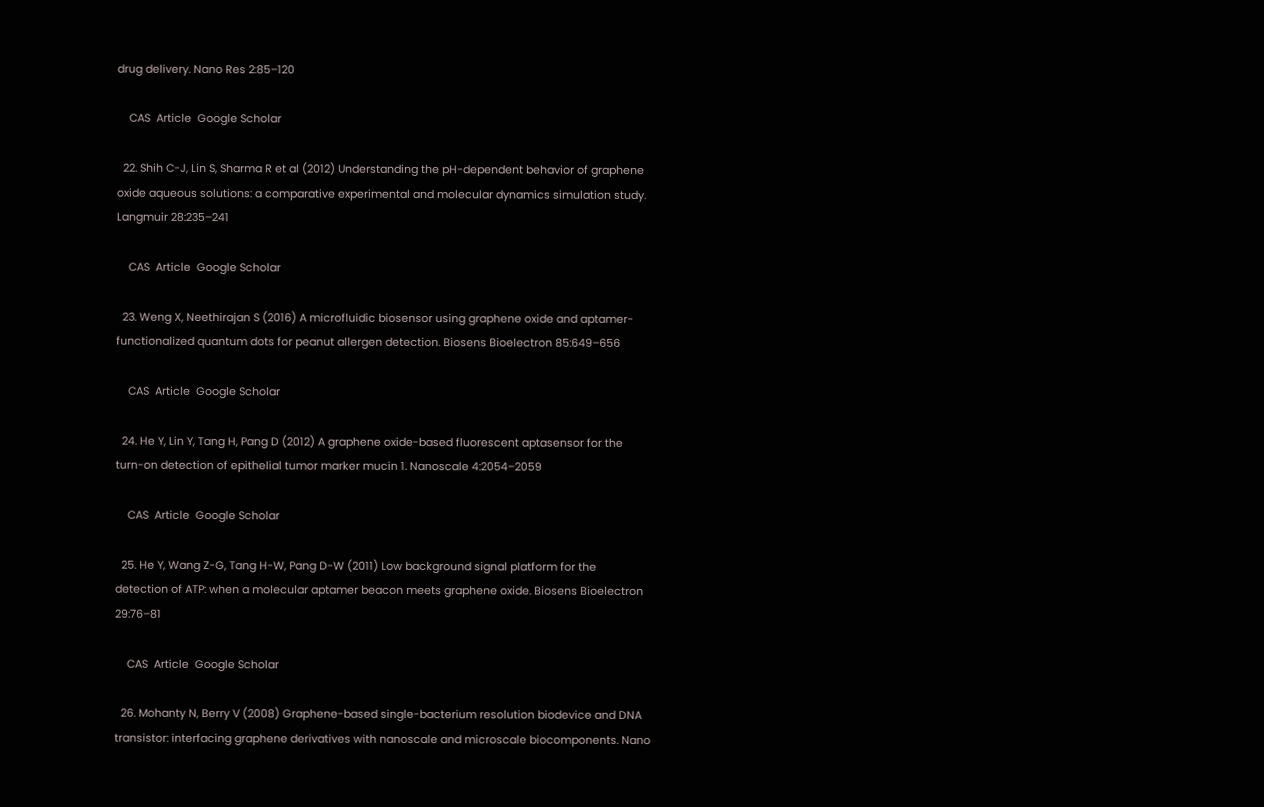drug delivery. Nano Res 2:85–120

    CAS  Article  Google Scholar

  22. Shih C-J, Lin S, Sharma R et al (2012) Understanding the pH-dependent behavior of graphene oxide aqueous solutions: a comparative experimental and molecular dynamics simulation study. Langmuir 28:235–241

    CAS  Article  Google Scholar

  23. Weng X, Neethirajan S (2016) A microfluidic biosensor using graphene oxide and aptamer-functionalized quantum dots for peanut allergen detection. Biosens Bioelectron 85:649–656

    CAS  Article  Google Scholar

  24. He Y, Lin Y, Tang H, Pang D (2012) A graphene oxide-based fluorescent aptasensor for the turn-on detection of epithelial tumor marker mucin 1. Nanoscale 4:2054–2059

    CAS  Article  Google Scholar

  25. He Y, Wang Z-G, Tang H-W, Pang D-W (2011) Low background signal platform for the detection of ATP: when a molecular aptamer beacon meets graphene oxide. Biosens Bioelectron 29:76–81

    CAS  Article  Google Scholar

  26. Mohanty N, Berry V (2008) Graphene-based single-bacterium resolution biodevice and DNA transistor: interfacing graphene derivatives with nanoscale and microscale biocomponents. Nano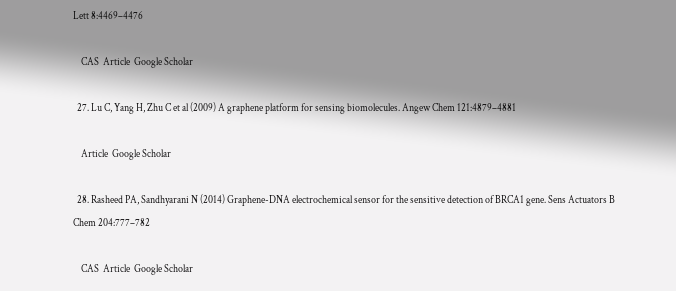Lett 8:4469–4476

    CAS  Article  Google Scholar

  27. Lu C, Yang H, Zhu C et al (2009) A graphene platform for sensing biomolecules. Angew Chem 121:4879–4881

    Article  Google Scholar

  28. Rasheed PA, Sandhyarani N (2014) Graphene-DNA electrochemical sensor for the sensitive detection of BRCA1 gene. Sens Actuators B Chem 204:777–782

    CAS  Article  Google Scholar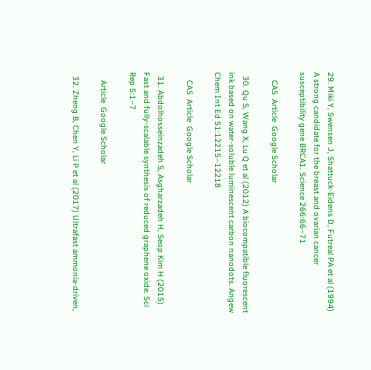29. Miki Y, Swensen J, Shattuck-Eidens D, Futreal PA et al (1994) A strong candidate for the breast and ovarian cancer susceptibility gene BRCA1. Science 266:66–71

    CAS  Article  Google Scholar

  30. Qu S, Wang X, Lu Q et al (2012) A biocompatible fluorescent ink based on water-soluble luminescent carbon nanodots. Angew Chem Int Ed 51:12215–12218

    CAS  Article  Google Scholar

  31. Abdolhosseinzadeh S, Asgharzadeh H, Seop Kim H (2015) Fast and fully-scalable synthesis of reduced graphene oxide. Sci Rep 5:1–7

    Article  Google Scholar

  32. Zheng B, Chen Y, Li P et al (2017) Ultrafast ammonia-driven,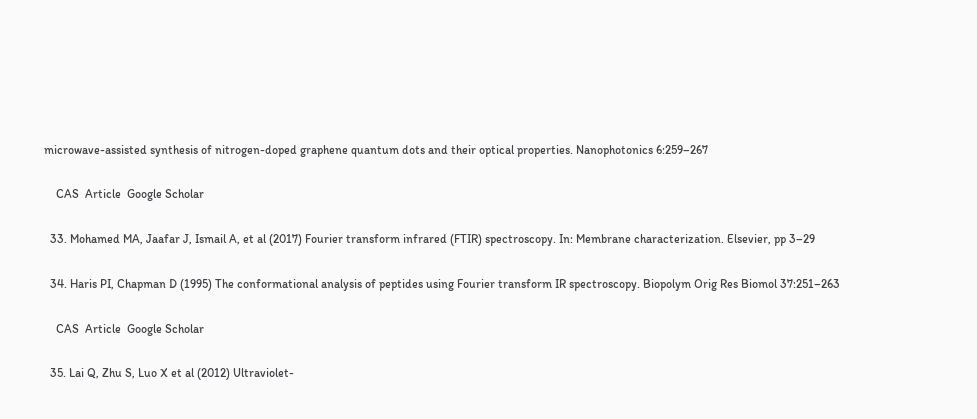microwave-assisted synthesis of nitrogen-doped graphene quantum dots and their optical properties. Nanophotonics 6:259–267

    CAS  Article  Google Scholar

  33. Mohamed MA, Jaafar J, Ismail A, et al (2017) Fourier transform infrared (FTIR) spectroscopy. In: Membrane characterization. Elsevier, pp 3–29

  34. Haris PI, Chapman D (1995) The conformational analysis of peptides using Fourier transform IR spectroscopy. Biopolym Orig Res Biomol 37:251–263

    CAS  Article  Google Scholar

  35. Lai Q, Zhu S, Luo X et al (2012) Ultraviolet-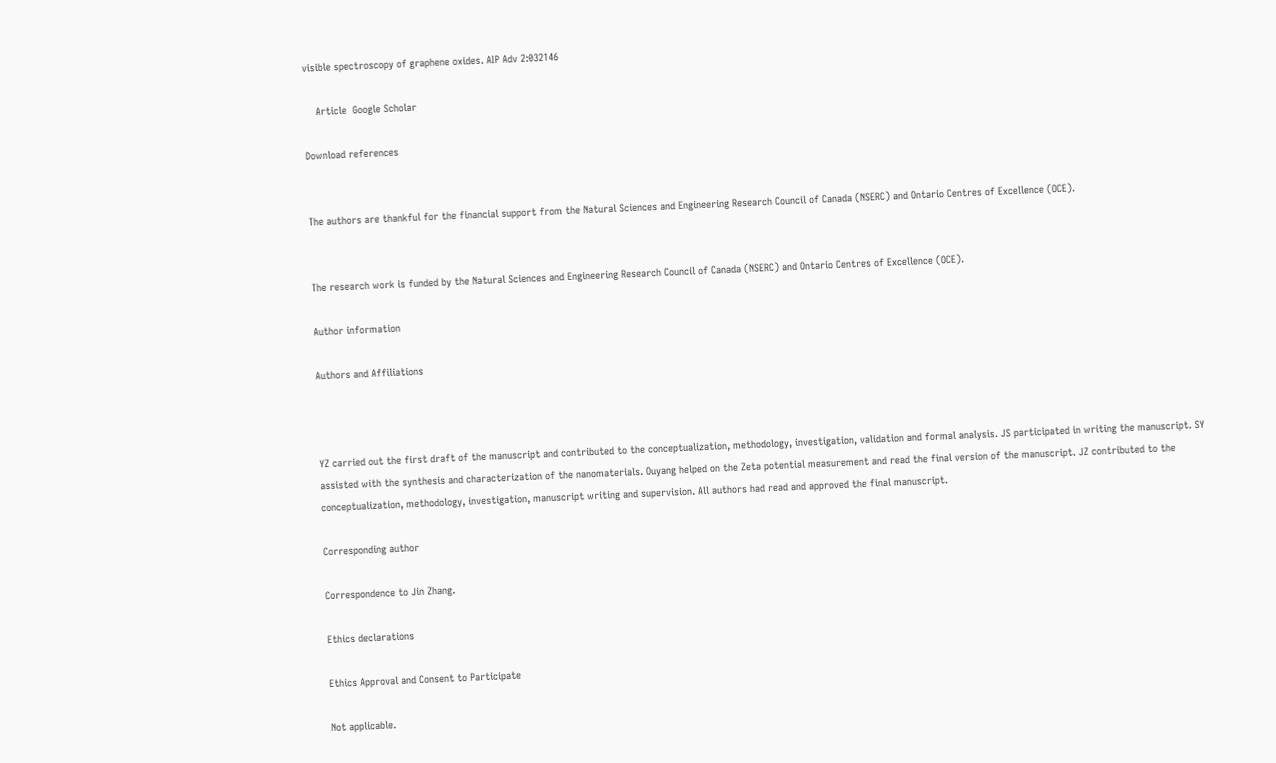visible spectroscopy of graphene oxides. AIP Adv 2:032146

    Article  Google Scholar

Download references


The authors are thankful for the financial support from the Natural Sciences and Engineering Research Council of Canada (NSERC) and Ontario Centres of Excellence (OCE).


The research work is funded by the Natural Sciences and Engineering Research Council of Canada (NSERC) and Ontario Centres of Excellence (OCE).

Author information

Authors and Affiliations



YZ carried out the first draft of the manuscript and contributed to the conceptualization, methodology, investigation, validation and formal analysis. JS participated in writing the manuscript. SY assisted with the synthesis and characterization of the nanomaterials. Ouyang helped on the Zeta potential measurement and read the final version of the manuscript. JZ contributed to the conceptualization, methodology, investigation, manuscript writing and supervision. All authors had read and approved the final manuscript.

Corresponding author

Correspondence to Jin Zhang.

Ethics declarations

Ethics Approval and Consent to Participate

Not applicable.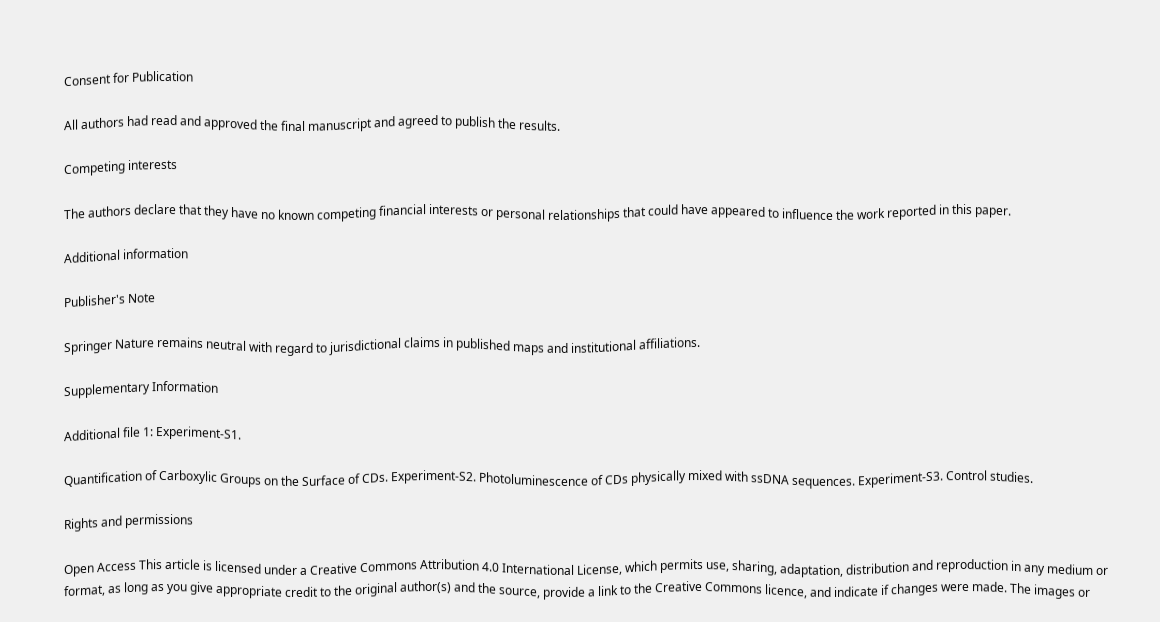Consent for Publication

All authors had read and approved the final manuscript and agreed to publish the results.

Competing interests

The authors declare that they have no known competing financial interests or personal relationships that could have appeared to influence the work reported in this paper.

Additional information

Publisher's Note

Springer Nature remains neutral with regard to jurisdictional claims in published maps and institutional affiliations.

Supplementary Information

Additional file 1: Experiment-S1.

Quantification of Carboxylic Groups on the Surface of CDs. Experiment-S2. Photoluminescence of CDs physically mixed with ssDNA sequences. Experiment-S3. Control studies.

Rights and permissions

Open Access This article is licensed under a Creative Commons Attribution 4.0 International License, which permits use, sharing, adaptation, distribution and reproduction in any medium or format, as long as you give appropriate credit to the original author(s) and the source, provide a link to the Creative Commons licence, and indicate if changes were made. The images or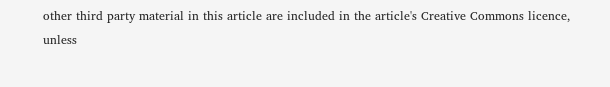other third party material in this article are included in the article's Creative Commons licence, unless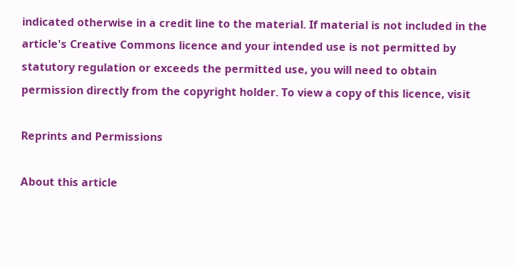indicated otherwise in a credit line to the material. If material is not included in the article's Creative Commons licence and your intended use is not permitted by statutory regulation or exceeds the permitted use, you will need to obtain permission directly from the copyright holder. To view a copy of this licence, visit

Reprints and Permissions

About this article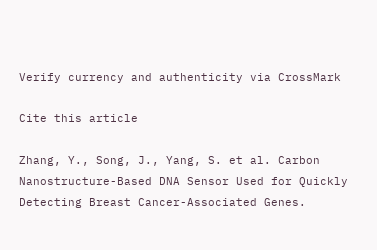Verify currency and authenticity via CrossMark

Cite this article

Zhang, Y., Song, J., Yang, S. et al. Carbon Nanostructure-Based DNA Sensor Used for Quickly Detecting Breast Cancer-Associated Genes.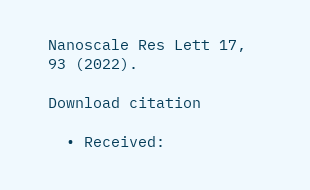Nanoscale Res Lett 17, 93 (2022).

Download citation

  • Received: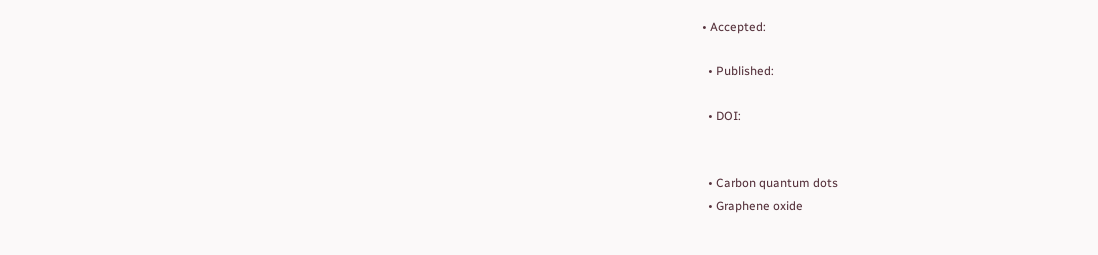• Accepted:

  • Published:

  • DOI:


  • Carbon quantum dots
  • Graphene oxide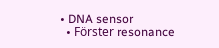• DNA sensor
  • Förster resonance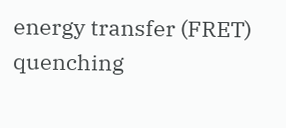energy transfer (FRET) quenching